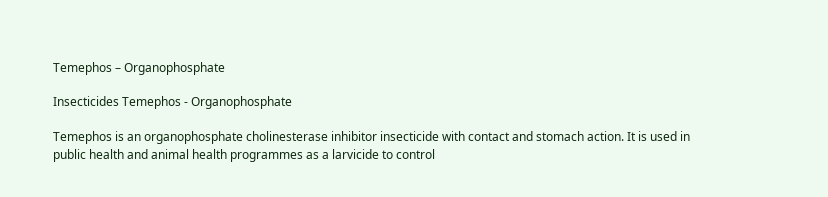Temephos – Organophosphate

Insecticides Temephos - Organophosphate

Temephos is an organophosphate cholinesterase inhibitor insecticide with contact and stomach action. It is used in public health and animal health programmes as a larvicide to control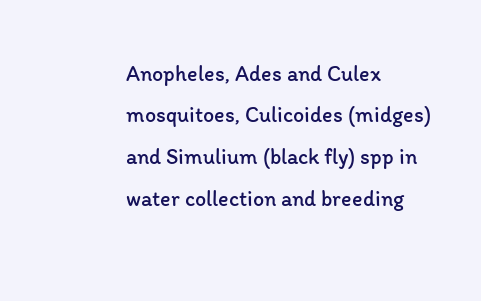Anopheles, Ades and Culex mosquitoes, Culicoides (midges) and Simulium (black fly) spp in water collection and breeding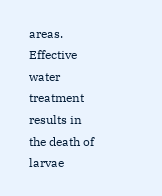areas. Effective water treatment results in the death of larvae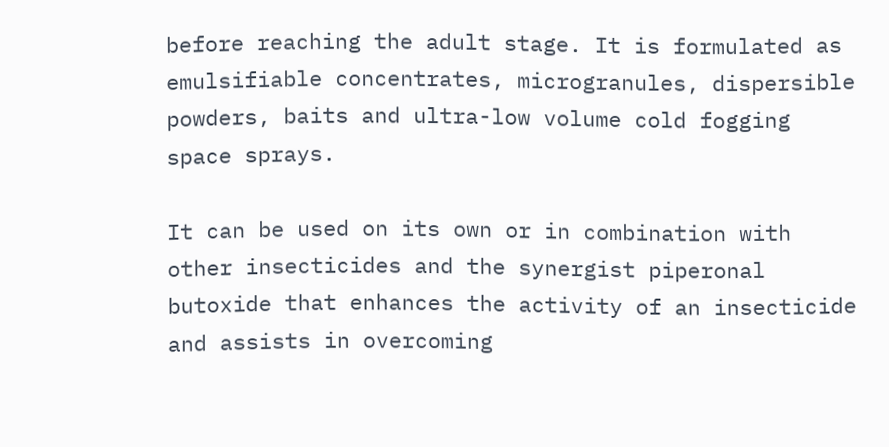before reaching the adult stage. It is formulated as emulsifiable concentrates, microgranules, dispersible powders, baits and ultra-low volume cold fogging space sprays.

It can be used on its own or in combination with other insecticides and the synergist piperonal butoxide that enhances the activity of an insecticide and assists in overcoming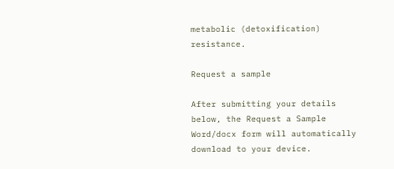metabolic (detoxification) resistance.

Request a sample

After submitting your details below, the Request a Sample Word/docx form will automatically download to your device.